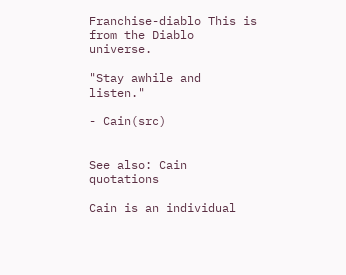Franchise-diablo This is from the Diablo universe.

"Stay awhile and listen."

- Cain(src)


See also: Cain quotations

Cain is an individual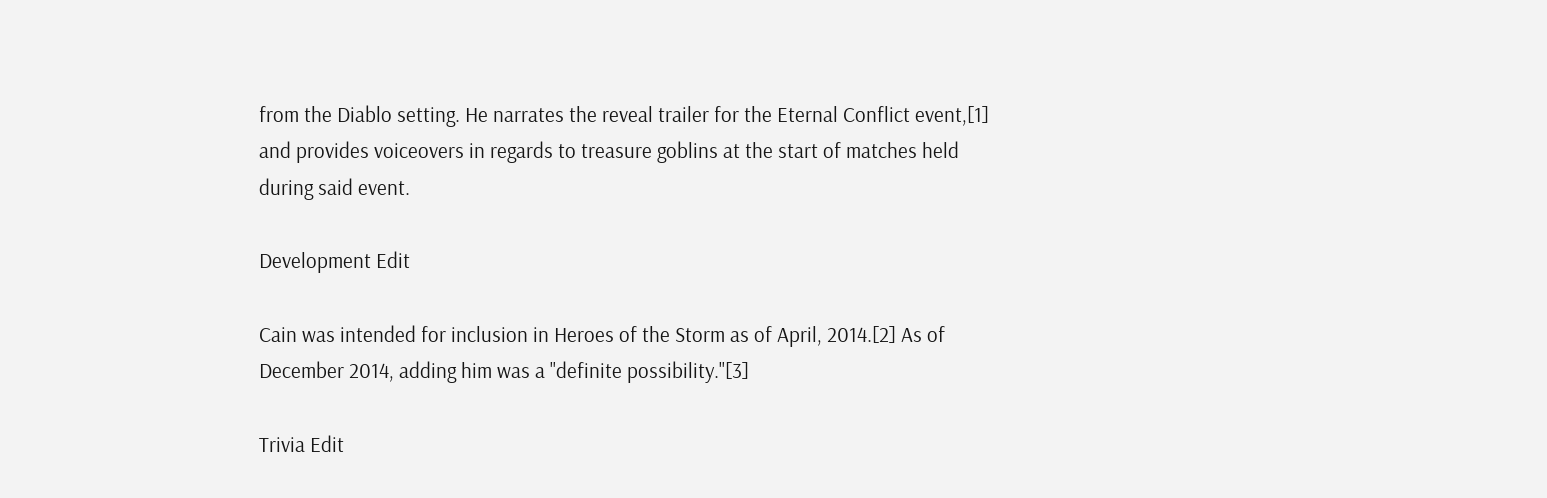from the Diablo setting. He narrates the reveal trailer for the Eternal Conflict event,[1] and provides voiceovers in regards to treasure goblins at the start of matches held during said event.

Development Edit

Cain was intended for inclusion in Heroes of the Storm as of April, 2014.[2] As of December 2014, adding him was a "definite possibility."[3]

Trivia Edit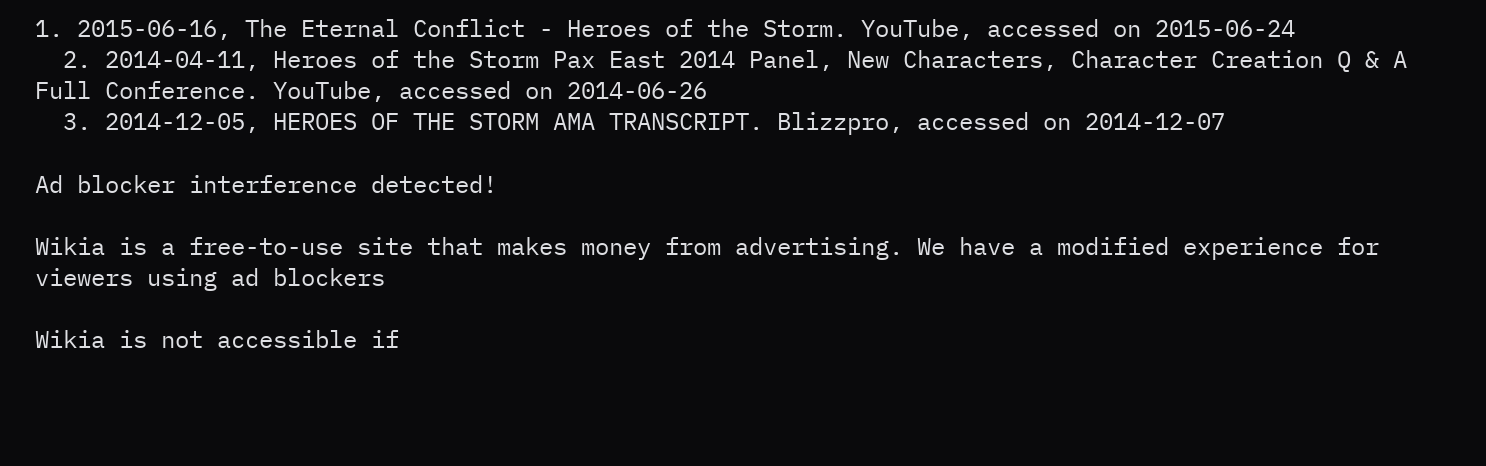1. 2015-06-16, The Eternal Conflict - Heroes of the Storm. YouTube, accessed on 2015-06-24
  2. 2014-04-11, Heroes of the Storm Pax East 2014 Panel, New Characters, Character Creation Q & A Full Conference. YouTube, accessed on 2014-06-26
  3. 2014-12-05, HEROES OF THE STORM AMA TRANSCRIPT. Blizzpro, accessed on 2014-12-07

Ad blocker interference detected!

Wikia is a free-to-use site that makes money from advertising. We have a modified experience for viewers using ad blockers

Wikia is not accessible if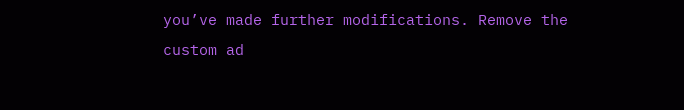you’ve made further modifications. Remove the custom ad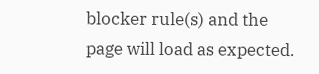blocker rule(s) and the page will load as expected.